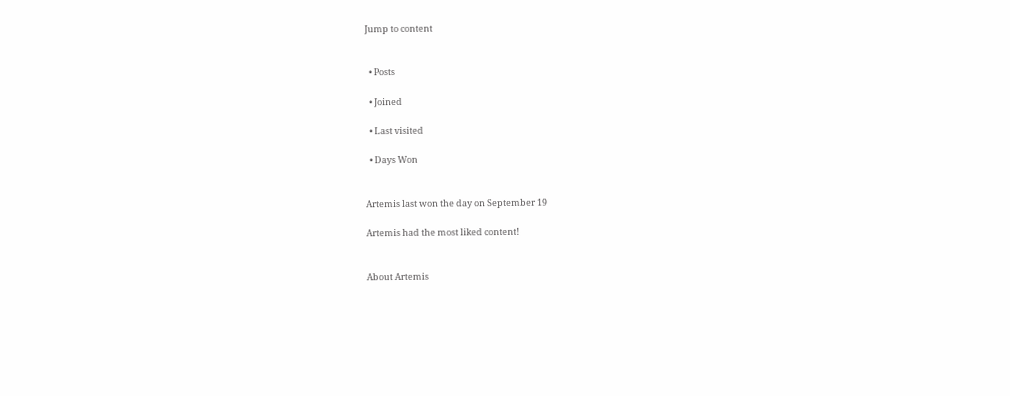Jump to content


  • Posts

  • Joined

  • Last visited

  • Days Won


Artemis last won the day on September 19

Artemis had the most liked content!


About Artemis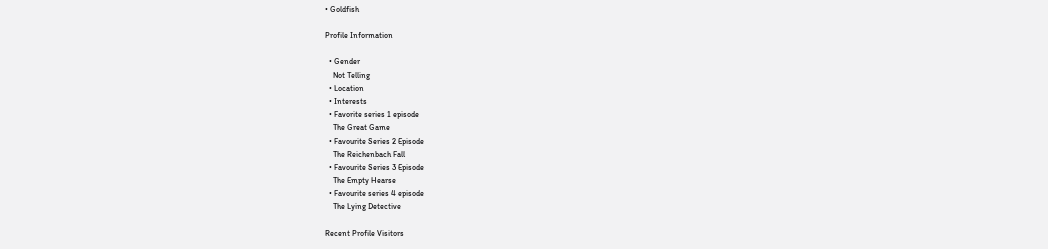• Goldfish

Profile Information

  • Gender
    Not Telling
  • Location
  • Interests
  • Favorite series 1 episode
    The Great Game
  • Favourite Series 2 Episode
    The Reichenbach Fall
  • Favourite Series 3 Episode
    The Empty Hearse
  • Favourite series 4 episode
    The Lying Detective

Recent Profile Visitors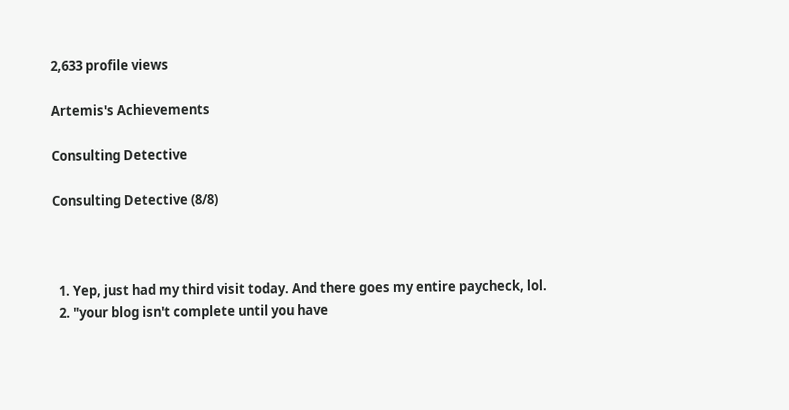2,633 profile views

Artemis's Achievements

Consulting Detective

Consulting Detective (8/8)



  1. Yep, just had my third visit today. And there goes my entire paycheck, lol.
  2. "your blog isn't complete until you have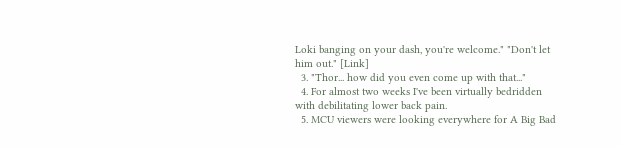Loki banging on your dash, you're welcome." "Don't let him out." [Link]
  3. "Thor... how did you even come up with that..."
  4. For almost two weeks I've been virtually bedridden with debilitating lower back pain.
  5. MCU viewers were looking everywhere for A Big Bad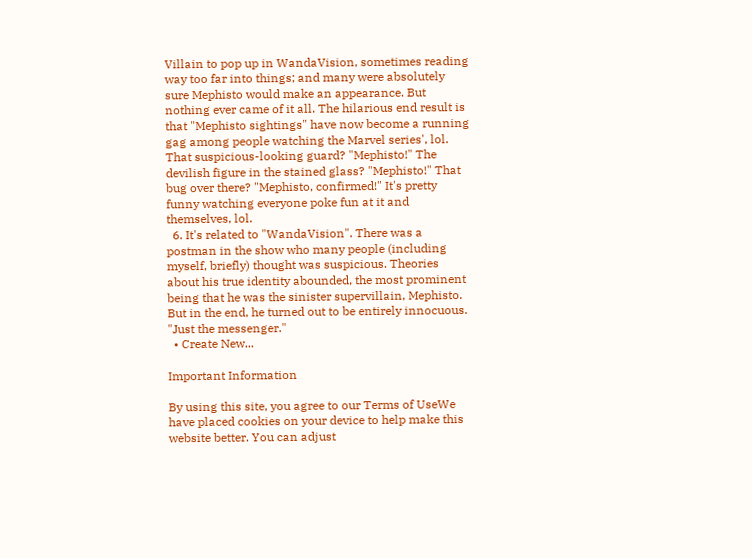Villain to pop up in WandaVision, sometimes reading way too far into things; and many were absolutely sure Mephisto would make an appearance. But nothing ever came of it all. The hilarious end result is that "Mephisto sightings" have now become a running gag among people watching the Marvel series', lol. That suspicious-looking guard? "Mephisto!" The devilish figure in the stained glass? "Mephisto!" That bug over there? "Mephisto, confirmed!" It's pretty funny watching everyone poke fun at it and themselves, lol.
  6. It's related to "WandaVision". There was a postman in the show who many people (including myself, briefly) thought was suspicious. Theories about his true identity abounded, the most prominent being that he was the sinister supervillain, Mephisto. But in the end, he turned out to be entirely innocuous. "Just the messenger."
  • Create New...

Important Information

By using this site, you agree to our Terms of UseWe have placed cookies on your device to help make this website better. You can adjust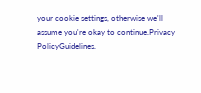your cookie settings, otherwise we'll assume you're okay to continue.Privacy PolicyGuidelines.